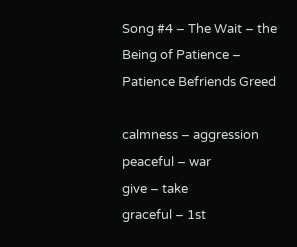Song #4 – The Wait – the Being of Patience – Patience Befriends Greed

calmness – aggression
peaceful – war
give – take
graceful – 1st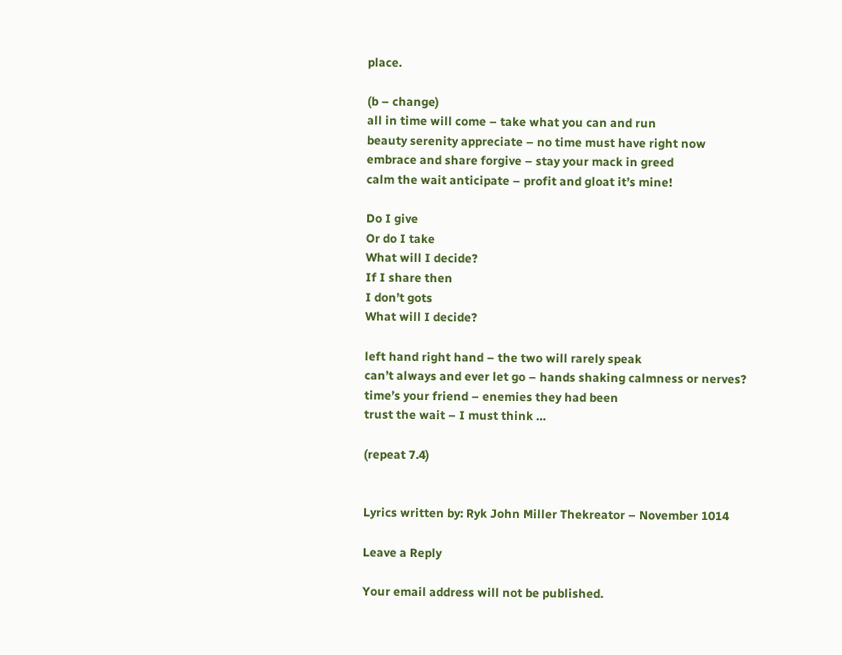place.

(b – change)
all in time will come – take what you can and run
beauty serenity appreciate – no time must have right now
embrace and share forgive – stay your mack in greed
calm the wait anticipate – profit and gloat it’s mine!

Do I give
Or do I take
What will I decide?
If I share then
I don’t gots
What will I decide?

left hand right hand – the two will rarely speak
can’t always and ever let go – hands shaking calmness or nerves?
time’s your friend – enemies they had been
trust the wait – I must think …

(repeat 7.4)


Lyrics written by: Ryk John Miller Thekreator – November 1014

Leave a Reply

Your email address will not be published.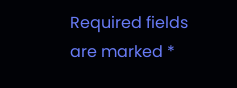Required fields are marked *